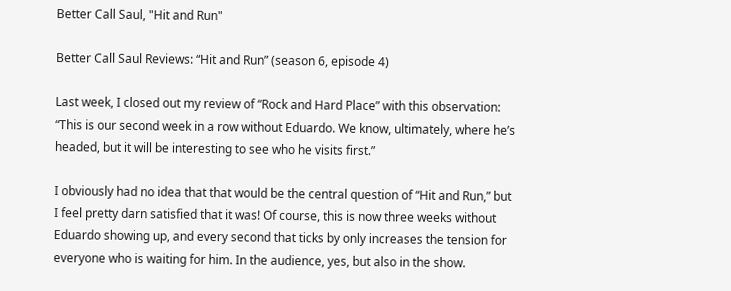Better Call Saul, "Hit and Run"

Better Call Saul Reviews: “Hit and Run” (season 6, episode 4)

Last week, I closed out my review of “Rock and Hard Place” with this observation: “This is our second week in a row without Eduardo. We know, ultimately, where he’s headed, but it will be interesting to see who he visits first.”

I obviously had no idea that that would be the central question of “Hit and Run,” but I feel pretty darn satisfied that it was! Of course, this is now three weeks without Eduardo showing up, and every second that ticks by only increases the tension for everyone who is waiting for him. In the audience, yes, but also in the show.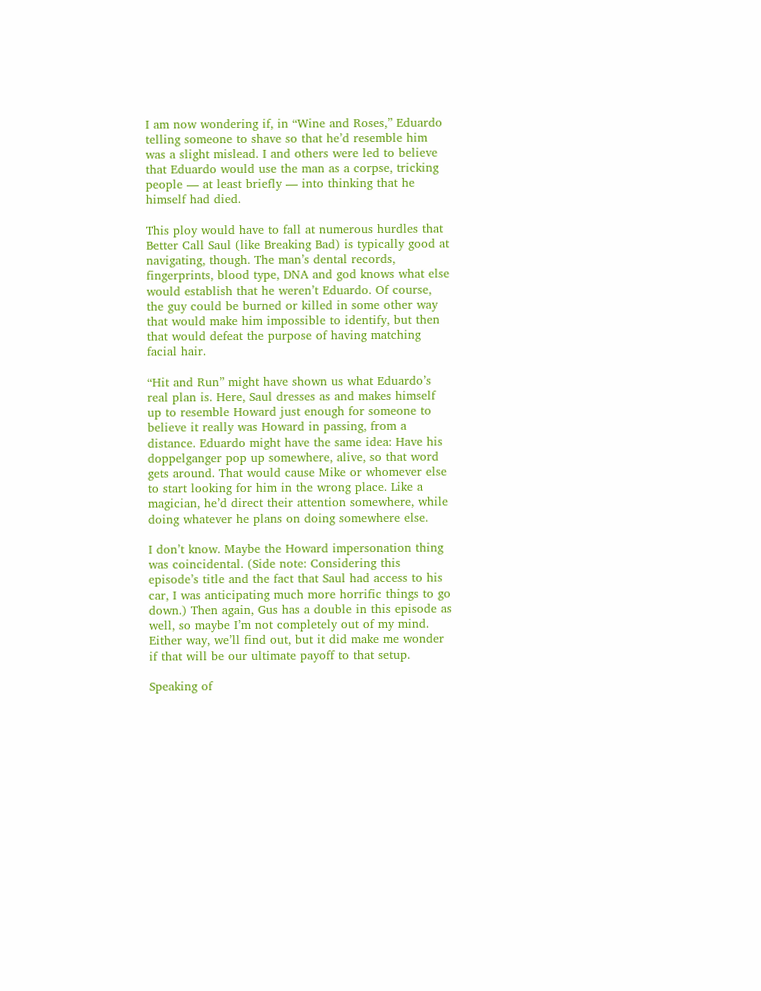I am now wondering if, in “Wine and Roses,” Eduardo telling someone to shave so that he’d resemble him was a slight mislead. I and others were led to believe that Eduardo would use the man as a corpse, tricking people — at least briefly — into thinking that he himself had died.

This ploy would have to fall at numerous hurdles that Better Call Saul (like Breaking Bad) is typically good at navigating, though. The man’s dental records, fingerprints, blood type, DNA and god knows what else would establish that he weren’t Eduardo. Of course, the guy could be burned or killed in some other way that would make him impossible to identify, but then that would defeat the purpose of having matching facial hair.

“Hit and Run” might have shown us what Eduardo’s real plan is. Here, Saul dresses as and makes himself up to resemble Howard just enough for someone to believe it really was Howard in passing, from a distance. Eduardo might have the same idea: Have his doppelganger pop up somewhere, alive, so that word gets around. That would cause Mike or whomever else to start looking for him in the wrong place. Like a magician, he’d direct their attention somewhere, while doing whatever he plans on doing somewhere else.

I don’t know. Maybe the Howard impersonation thing was coincidental. (Side note: Considering this episode’s title and the fact that Saul had access to his car, I was anticipating much more horrific things to go down.) Then again, Gus has a double in this episode as well, so maybe I’m not completely out of my mind. Either way, we’ll find out, but it did make me wonder if that will be our ultimate payoff to that setup.

Speaking of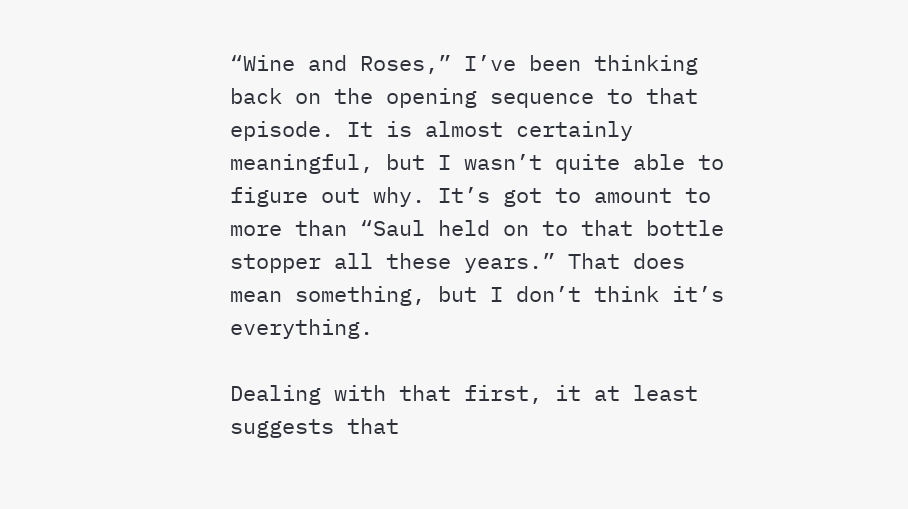“Wine and Roses,” I’ve been thinking back on the opening sequence to that episode. It is almost certainly meaningful, but I wasn’t quite able to figure out why. It’s got to amount to more than “Saul held on to that bottle stopper all these years.” That does mean something, but I don’t think it’s everything.

Dealing with that first, it at least suggests that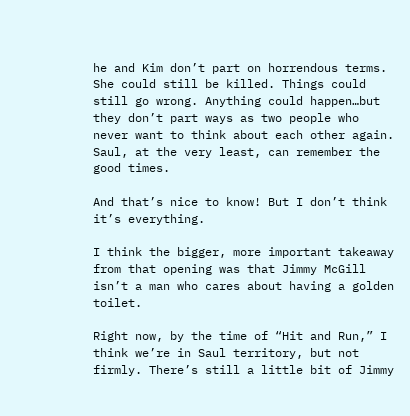he and Kim don’t part on horrendous terms. She could still be killed. Things could still go wrong. Anything could happen…but they don’t part ways as two people who never want to think about each other again. Saul, at the very least, can remember the good times.

And that’s nice to know! But I don’t think it’s everything.

I think the bigger, more important takeaway from that opening was that Jimmy McGill isn’t a man who cares about having a golden toilet.

Right now, by the time of “Hit and Run,” I think we’re in Saul territory, but not firmly. There’s still a little bit of Jimmy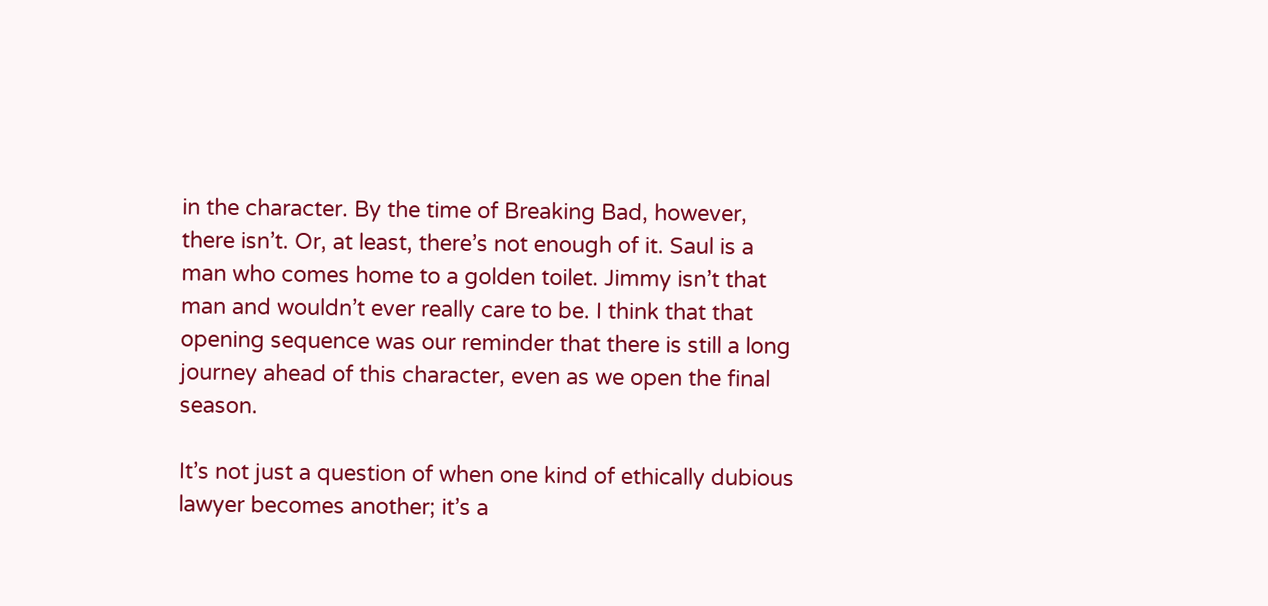in the character. By the time of Breaking Bad, however, there isn’t. Or, at least, there’s not enough of it. Saul is a man who comes home to a golden toilet. Jimmy isn’t that man and wouldn’t ever really care to be. I think that that opening sequence was our reminder that there is still a long journey ahead of this character, even as we open the final season.

It’s not just a question of when one kind of ethically dubious lawyer becomes another; it’s a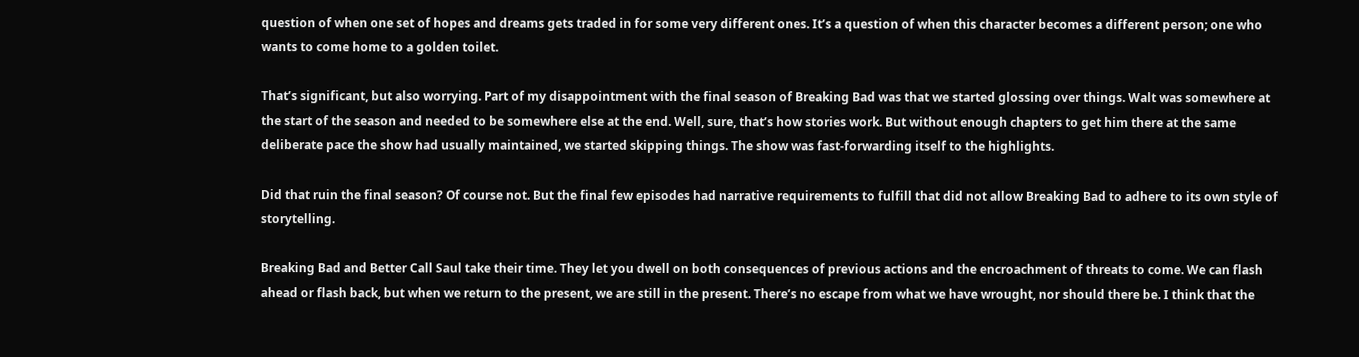question of when one set of hopes and dreams gets traded in for some very different ones. It’s a question of when this character becomes a different person; one who wants to come home to a golden toilet.

That’s significant, but also worrying. Part of my disappointment with the final season of Breaking Bad was that we started glossing over things. Walt was somewhere at the start of the season and needed to be somewhere else at the end. Well, sure, that’s how stories work. But without enough chapters to get him there at the same deliberate pace the show had usually maintained, we started skipping things. The show was fast-forwarding itself to the highlights.

Did that ruin the final season? Of course not. But the final few episodes had narrative requirements to fulfill that did not allow Breaking Bad to adhere to its own style of storytelling.

Breaking Bad and Better Call Saul take their time. They let you dwell on both consequences of previous actions and the encroachment of threats to come. We can flash ahead or flash back, but when we return to the present, we are still in the present. There’s no escape from what we have wrought, nor should there be. I think that the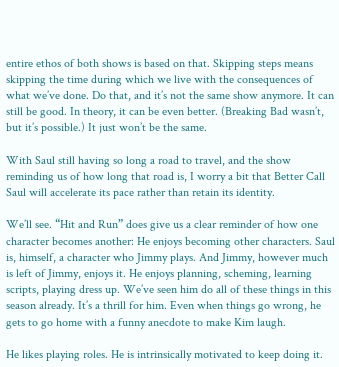entire ethos of both shows is based on that. Skipping steps means skipping the time during which we live with the consequences of what we’ve done. Do that, and it’s not the same show anymore. It can still be good. In theory, it can be even better. (Breaking Bad wasn’t, but it’s possible.) It just won’t be the same.

With Saul still having so long a road to travel, and the show reminding us of how long that road is, I worry a bit that Better Call Saul will accelerate its pace rather than retain its identity.

We’ll see. “Hit and Run” does give us a clear reminder of how one character becomes another: He enjoys becoming other characters. Saul is, himself, a character who Jimmy plays. And Jimmy, however much is left of Jimmy, enjoys it. He enjoys planning, scheming, learning scripts, playing dress up. We’ve seen him do all of these things in this season already. It’s a thrill for him. Even when things go wrong, he gets to go home with a funny anecdote to make Kim laugh.

He likes playing roles. He is intrinsically motivated to keep doing it.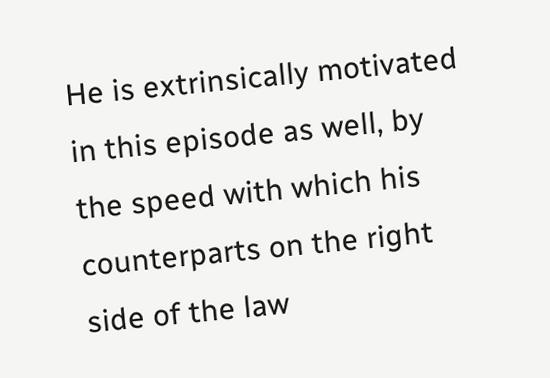He is extrinsically motivated in this episode as well, by the speed with which his counterparts on the right side of the law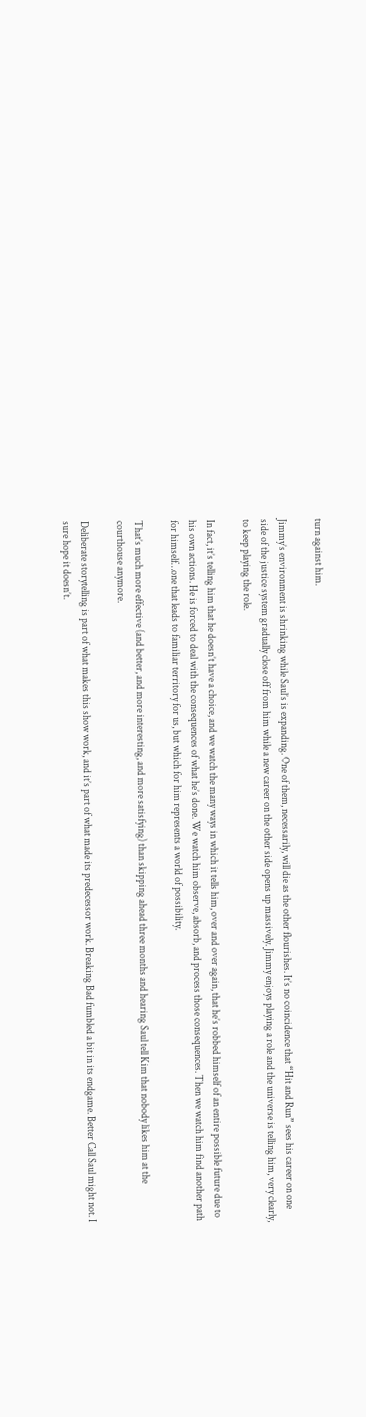turn against him.

Jimmy’s environment is shrinking while Saul’s is expanding. One of them, necessarily, will die as the other flourishes. It’s no coincidence that “Hit and Run” sees his career on one side of the justice system gradually close off from him while a new career on the other side opens up massively. Jimmy enjoys playing a role and the universe is telling him, very clearly, to keep playing the role.

In fact, it’s telling him that he doesn’t have a choice, and we watch the many ways in which it tells him, over and over again, that he’s robbed himself of an entire possible future due to his own actions. He is forced to deal with the consequences of what he’s done. We watch him observe, absorb, and process those consequences. Then we watch him find another path for himself…one that leads to familiar territory for us, but which for him represents a world of possibility.

That’s much more effective (and better, and more interesting, and more satisfying) than skipping ahead three months and hearing Saul tell Kim that nobody likes him at the courthouse anymore.

Deliberate storytelling is part of what makes this show work, and it’s part of what made its predecessor work. Breaking Bad fumbled a bit in its endgame. Better Call Saul might not. I sure hope it doesn’t.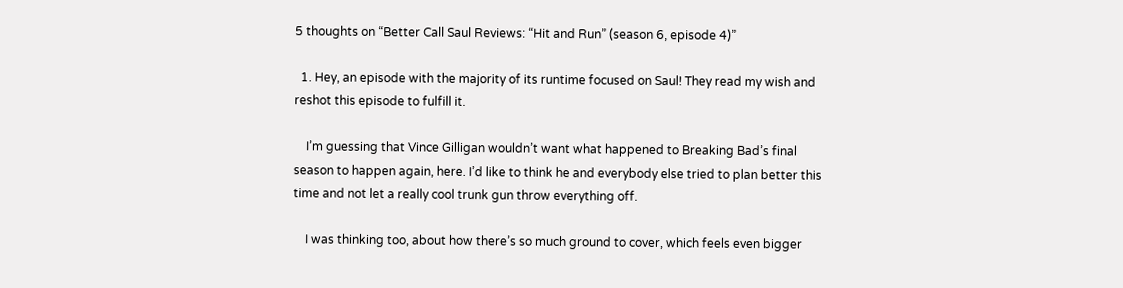5 thoughts on “Better Call Saul Reviews: “Hit and Run” (season 6, episode 4)”

  1. Hey, an episode with the majority of its runtime focused on Saul! They read my wish and reshot this episode to fulfill it.

    I’m guessing that Vince Gilligan wouldn’t want what happened to Breaking Bad’s final season to happen again, here. I’d like to think he and everybody else tried to plan better this time and not let a really cool trunk gun throw everything off.

    I was thinking too, about how there’s so much ground to cover, which feels even bigger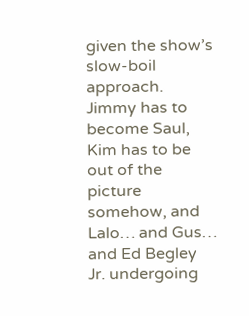given the show’s slow-boil approach. Jimmy has to become Saul, Kim has to be out of the picture somehow, and Lalo… and Gus… and Ed Begley Jr. undergoing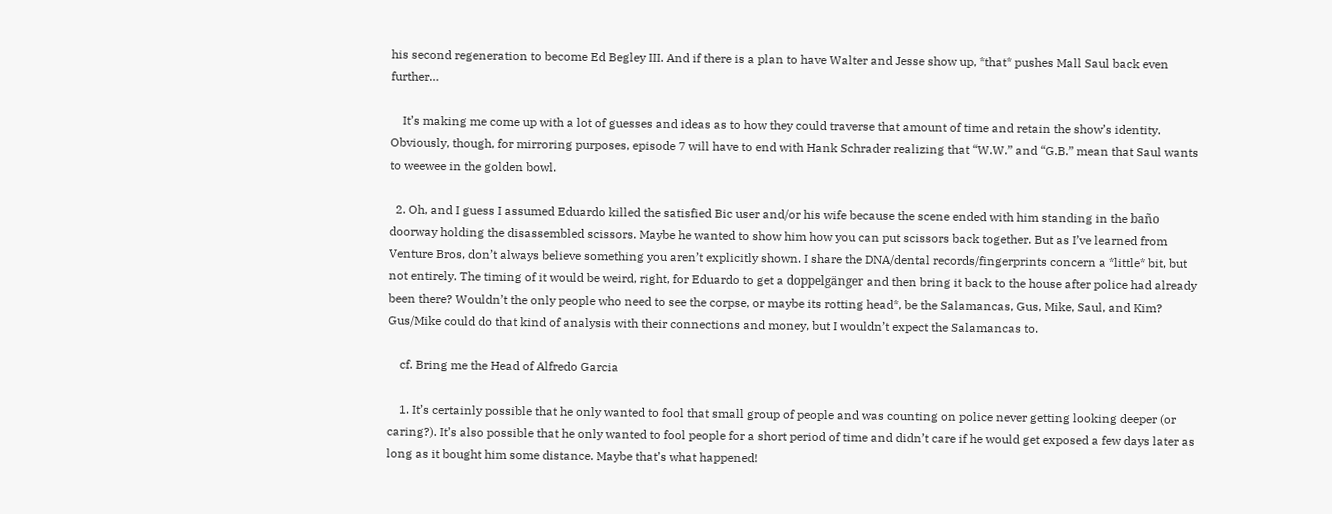his second regeneration to become Ed Begley III. And if there is a plan to have Walter and Jesse show up, *that* pushes Mall Saul back even further…

    It’s making me come up with a lot of guesses and ideas as to how they could traverse that amount of time and retain the show’s identity. Obviously, though, for mirroring purposes, episode 7 will have to end with Hank Schrader realizing that “W.W.” and “G.B.” mean that Saul wants to weewee in the golden bowl.

  2. Oh, and I guess I assumed Eduardo killed the satisfied Bic user and/or his wife because the scene ended with him standing in the baño doorway holding the disassembled scissors. Maybe he wanted to show him how you can put scissors back together. But as I’ve learned from Venture Bros, don’t always believe something you aren’t explicitly shown. I share the DNA/dental records/fingerprints concern a *little* bit, but not entirely. The timing of it would be weird, right, for Eduardo to get a doppelgänger and then bring it back to the house after police had already been there? Wouldn’t the only people who need to see the corpse, or maybe its rotting head*, be the Salamancas, Gus, Mike, Saul, and Kim? Gus/Mike could do that kind of analysis with their connections and money, but I wouldn’t expect the Salamancas to.

    cf. Bring me the Head of Alfredo Garcia

    1. It’s certainly possible that he only wanted to fool that small group of people and was counting on police never getting looking deeper (or caring?). It’s also possible that he only wanted to fool people for a short period of time and didn’t care if he would get exposed a few days later as long as it bought him some distance. Maybe that’s what happened!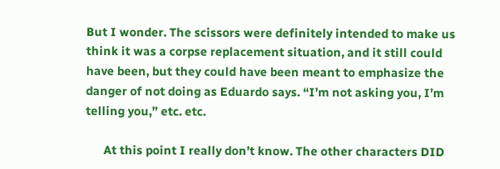But I wonder. The scissors were definitely intended to make us think it was a corpse replacement situation, and it still could have been, but they could have been meant to emphasize the danger of not doing as Eduardo says. “I’m not asking you, I’m telling you,” etc. etc.

      At this point I really don’t know. The other characters DID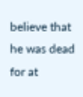believe that he was dead for at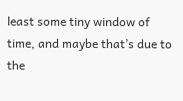least some tiny window of time, and maybe that’s due to the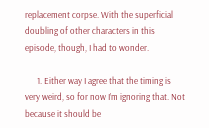replacement corpse. With the superficial doubling of other characters in this episode, though, I had to wonder.

      1. Either way I agree that the timing is very weird, so for now I’m ignoring that. Not because it should be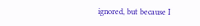ignored, but because I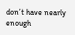don’t have nearly enough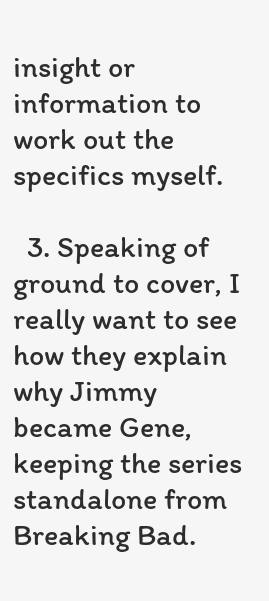insight or information to work out the specifics myself.

  3. Speaking of ground to cover, I really want to see how they explain why Jimmy became Gene, keeping the series standalone from Breaking Bad.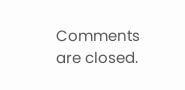Comments are closed.